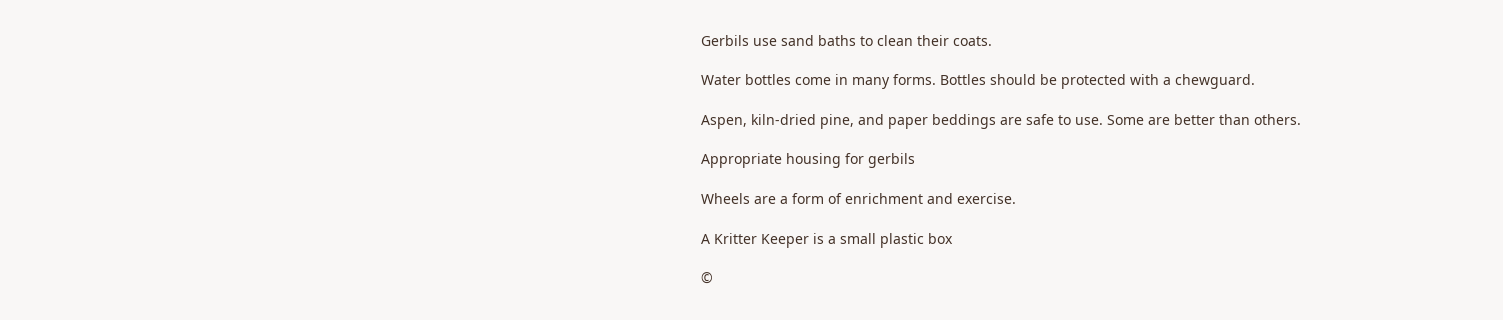Gerbils use sand baths to clean their coats.

Water bottles come in many forms. Bottles should be protected with a chewguard.

Aspen, kiln-dried pine, and paper beddings are safe to use. Some are better than others.

Appropriate housing for gerbils

Wheels are a form of enrichment and exercise.

A Kritter Keeper is a small plastic box

©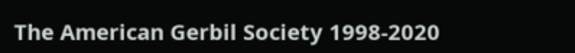The American Gerbil Society 1998-2020